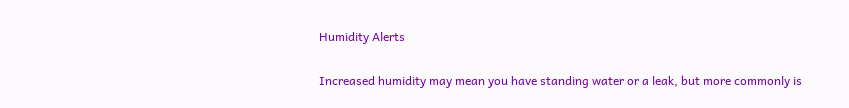Humidity Alerts

Increased humidity may mean you have standing water or a leak, but more commonly is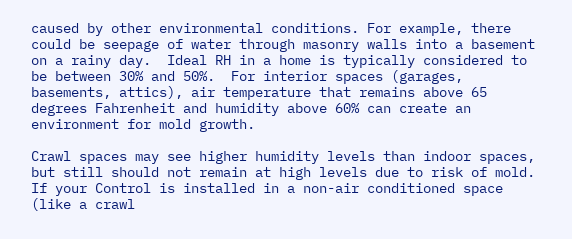caused by other environmental conditions. For example, there could be seepage of water through masonry walls into a basement on a rainy day.  Ideal RH in a home is typically considered to be between 30% and 50%.  For interior spaces (garages, basements, attics), air temperature that remains above 65 degrees Fahrenheit and humidity above 60% can create an environment for mold growth.

Crawl spaces may see higher humidity levels than indoor spaces, but still should not remain at high levels due to risk of mold.  If your Control is installed in a non-air conditioned space (like a crawl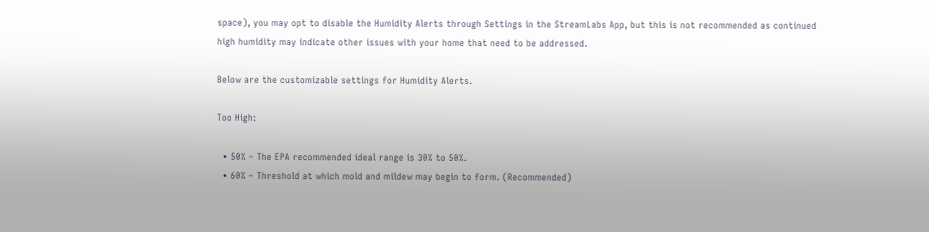space), you may opt to disable the Humidity Alerts through Settings in the StreamLabs App, but this is not recommended as continued high humidity may indicate other issues with your home that need to be addressed.

Below are the customizable settings for Humidity Alerts.

Too High:

  • 50% – The EPA recommended ideal range is 30% to 50%.
  • 60% – Threshold at which mold and mildew may begin to form. (Recommended)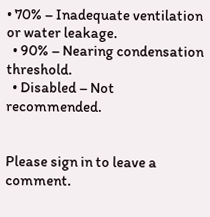• 70% – Inadequate ventilation or water leakage.
  • 90% – Nearing condensation threshold.
  • Disabled – Not recommended.


Please sign in to leave a comment.